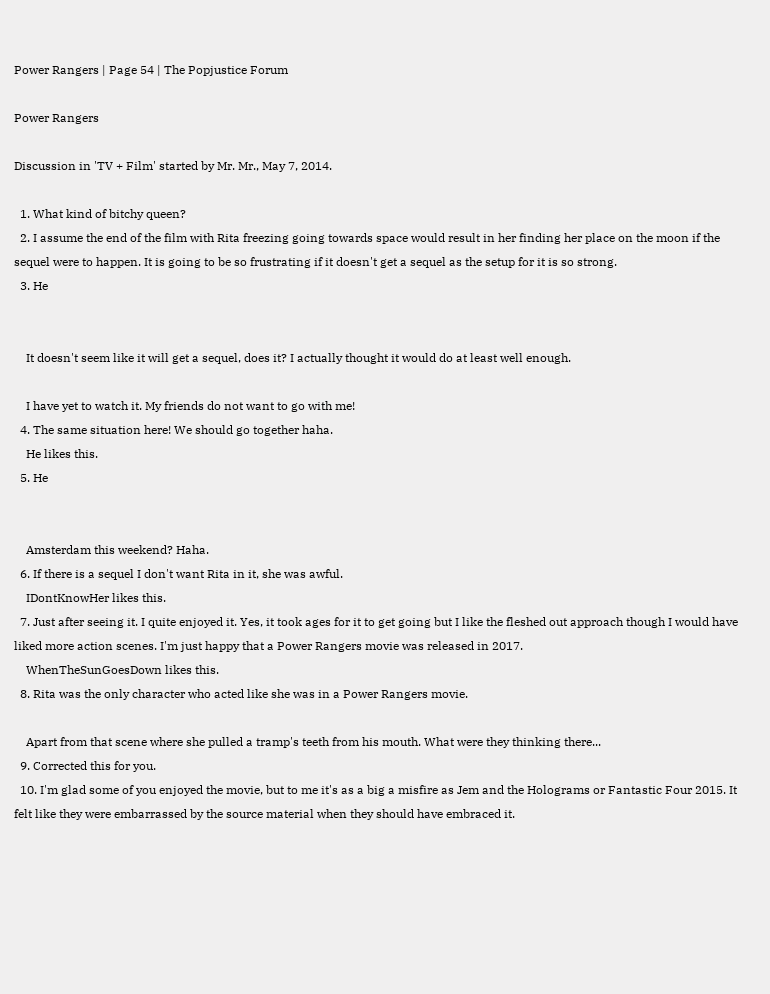Power Rangers | Page 54 | The Popjustice Forum

Power Rangers

Discussion in 'TV + Film' started by Mr. Mr., May 7, 2014.

  1. What kind of bitchy queen?
  2. I assume the end of the film with Rita freezing going towards space would result in her finding her place on the moon if the sequel were to happen. It is going to be so frustrating if it doesn't get a sequel as the setup for it is so strong.
  3. He


    It doesn't seem like it will get a sequel, does it? I actually thought it would do at least well enough.

    I have yet to watch it. My friends do not want to go with me!
  4. The same situation here! We should go together haha.
    He likes this.
  5. He


    Amsterdam this weekend? Haha.
  6. If there is a sequel I don't want Rita in it, she was awful.
    IDontKnowHer likes this.
  7. Just after seeing it. I quite enjoyed it. Yes, it took ages for it to get going but I like the fleshed out approach though I would have liked more action scenes. I'm just happy that a Power Rangers movie was released in 2017.
    WhenTheSunGoesDown likes this.
  8. Rita was the only character who acted like she was in a Power Rangers movie.

    Apart from that scene where she pulled a tramp's teeth from his mouth. What were they thinking there...
  9. Corrected this for you.
  10. I'm glad some of you enjoyed the movie, but to me it's as a big a misfire as Jem and the Holograms or Fantastic Four 2015. It felt like they were embarrassed by the source material when they should have embraced it.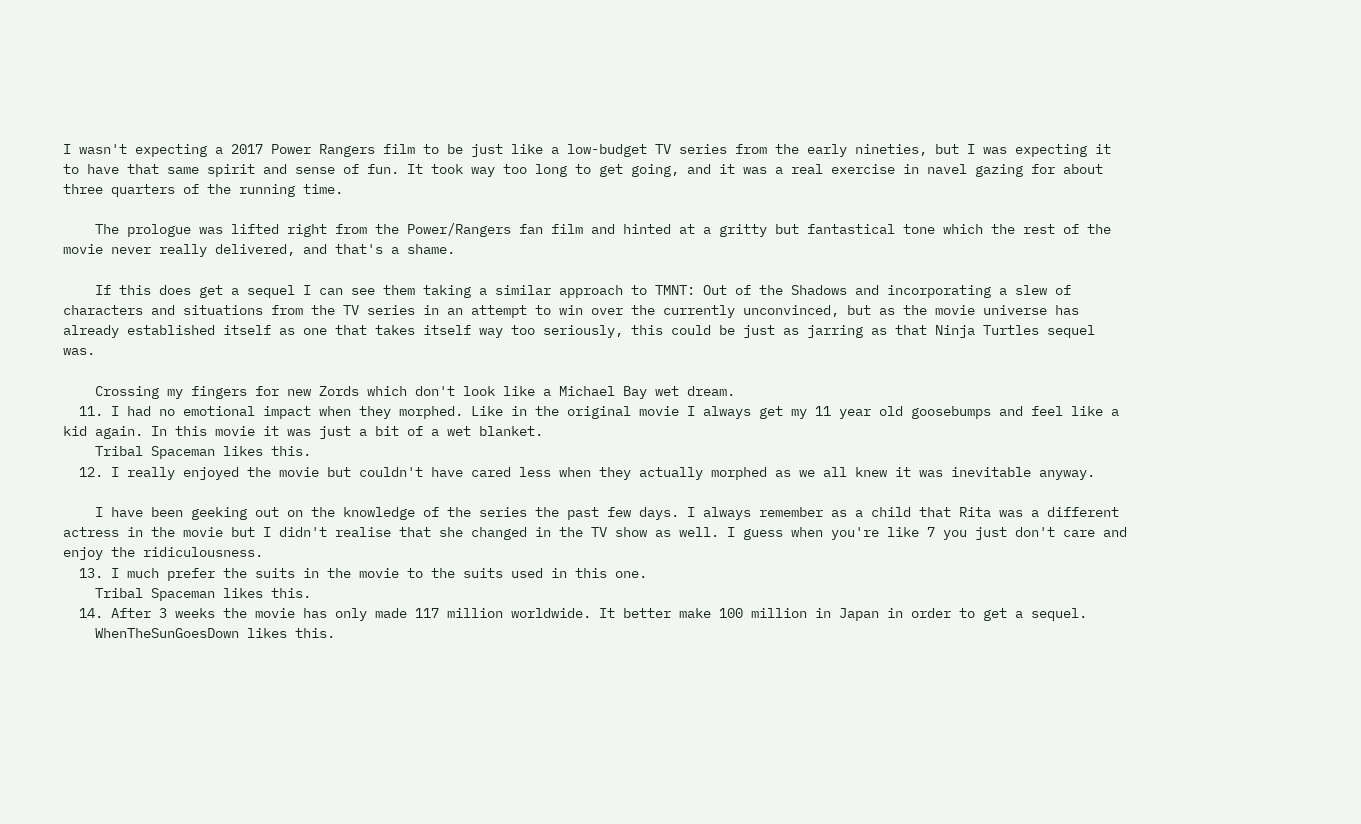I wasn't expecting a 2017 Power Rangers film to be just like a low-budget TV series from the early nineties, but I was expecting it to have that same spirit and sense of fun. It took way too long to get going, and it was a real exercise in navel gazing for about three quarters of the running time.

    The prologue was lifted right from the Power/Rangers fan film and hinted at a gritty but fantastical tone which the rest of the movie never really delivered, and that's a shame.

    If this does get a sequel I can see them taking a similar approach to TMNT: Out of the Shadows and incorporating a slew of characters and situations from the TV series in an attempt to win over the currently unconvinced, but as the movie universe has already established itself as one that takes itself way too seriously, this could be just as jarring as that Ninja Turtles sequel was.

    Crossing my fingers for new Zords which don't look like a Michael Bay wet dream.
  11. I had no emotional impact when they morphed. Like in the original movie I always get my 11 year old goosebumps and feel like a kid again. In this movie it was just a bit of a wet blanket.
    Tribal Spaceman likes this.
  12. I really enjoyed the movie but couldn't have cared less when they actually morphed as we all knew it was inevitable anyway.

    I have been geeking out on the knowledge of the series the past few days. I always remember as a child that Rita was a different actress in the movie but I didn't realise that she changed in the TV show as well. I guess when you're like 7 you just don't care and enjoy the ridiculousness.
  13. I much prefer the suits in the movie to the suits used in this one.
    Tribal Spaceman likes this.
  14. After 3 weeks the movie has only made 117 million worldwide. It better make 100 million in Japan in order to get a sequel.
    WhenTheSunGoesDown likes this.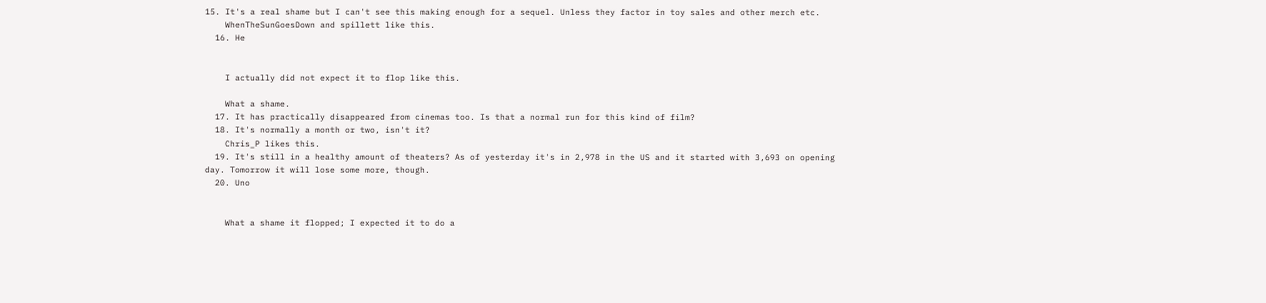15. It's a real shame but I can't see this making enough for a sequel. Unless they factor in toy sales and other merch etc.
    WhenTheSunGoesDown and spillett like this.
  16. He


    I actually did not expect it to flop like this.

    What a shame.
  17. It has practically disappeared from cinemas too. Is that a normal run for this kind of film?
  18. It's normally a month or two, isn't it?
    Chris_P likes this.
  19. It's still in a healthy amount of theaters? As of yesterday it's in 2,978 in the US and it started with 3,693 on opening day. Tomorrow it will lose some more, though.
  20. Uno


    What a shame it flopped; I expected it to do a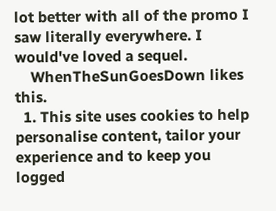lot better with all of the promo I saw literally everywhere. I would've loved a sequel.
    WhenTheSunGoesDown likes this.
  1. This site uses cookies to help personalise content, tailor your experience and to keep you logged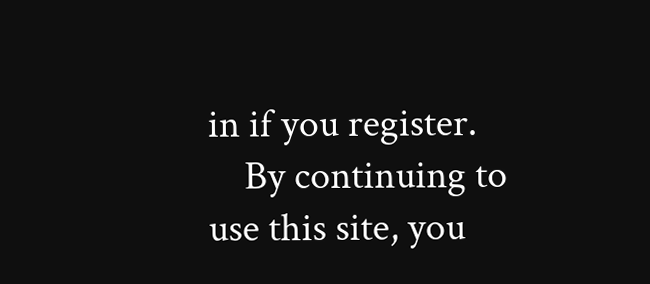in if you register.
    By continuing to use this site, you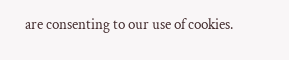are consenting to our use of cookies.